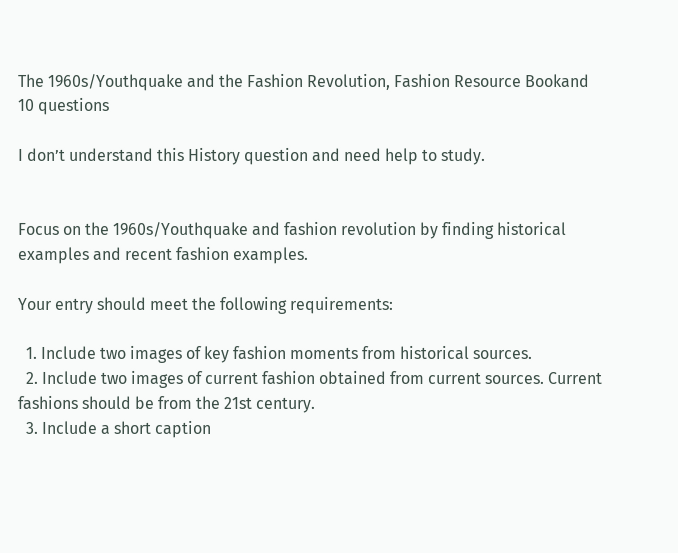The 1960s/Youthquake and the Fashion Revolution, Fashion Resource Bookand 10 questions

I don’t understand this History question and need help to study.


Focus on the 1960s/Youthquake and fashion revolution by finding historical examples and recent fashion examples.

Your entry should meet the following requirements:

  1. Include two images of key fashion moments from historical sources.
  2. Include two images of current fashion obtained from current sources. Current fashions should be from the 21st century.
  3. Include a short caption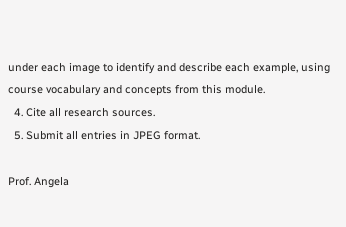under each image to identify and describe each example, using course vocabulary and concepts from this module.
  4. Cite all research sources.
  5. Submit all entries in JPEG format.

Prof. Angela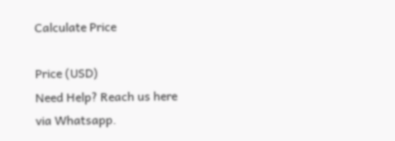Calculate Price

Price (USD)
Need Help? Reach us here via Whatsapp.